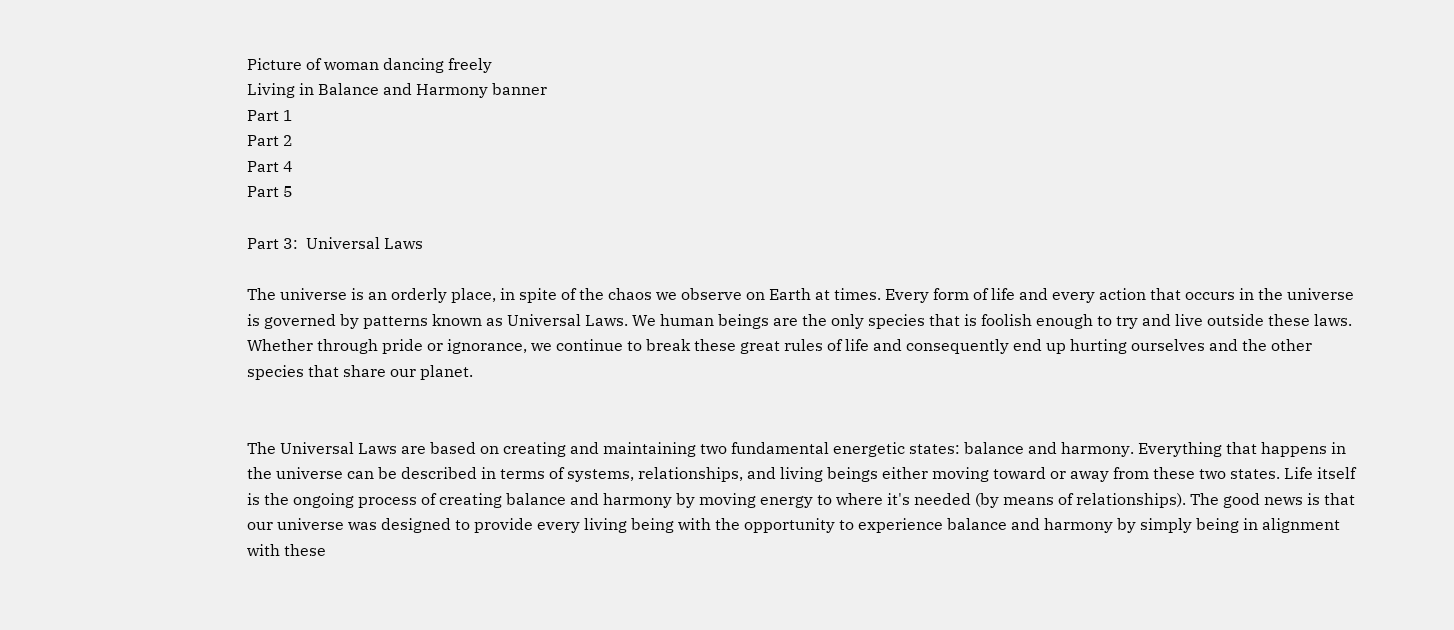Picture of woman dancing freely
Living in Balance and Harmony banner
Part 1
Part 2
Part 4
Part 5

Part 3:  Universal Laws

The universe is an orderly place, in spite of the chaos we observe on Earth at times. Every form of life and every action that occurs in the universe is governed by patterns known as Universal Laws. We human beings are the only species that is foolish enough to try and live outside these laws. Whether through pride or ignorance, we continue to break these great rules of life and consequently end up hurting ourselves and the other species that share our planet.


The Universal Laws are based on creating and maintaining two fundamental energetic states: balance and harmony. Everything that happens in the universe can be described in terms of systems, relationships, and living beings either moving toward or away from these two states. Life itself is the ongoing process of creating balance and harmony by moving energy to where it's needed (by means of relationships). The good news is that our universe was designed to provide every living being with the opportunity to experience balance and harmony by simply being in alignment with these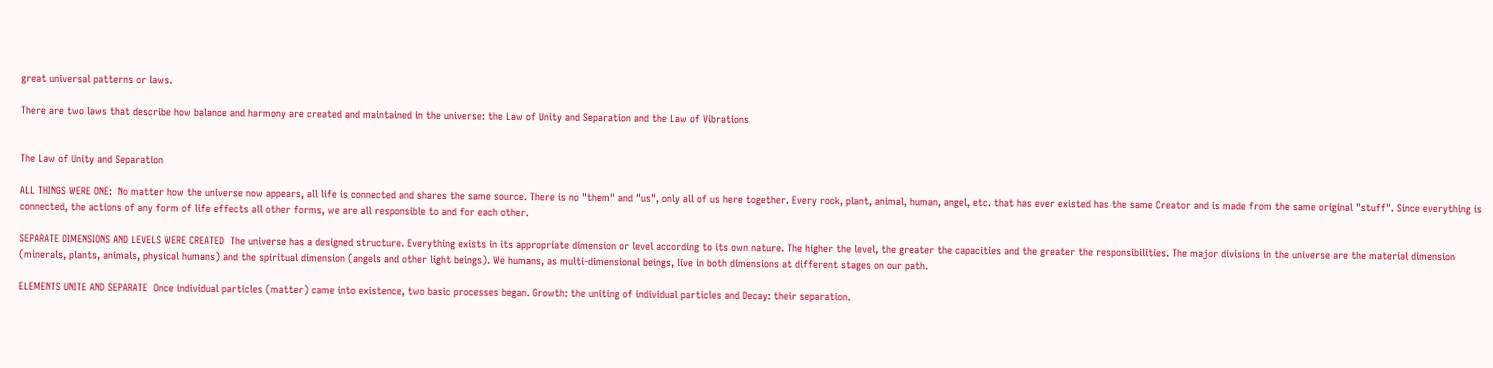great universal patterns or laws.

There are two laws that describe how balance and harmony are created and maintained in the universe: the Law of Unity and Separation and the Law of Vibrations


The Law of Unity and Separation

ALL THINGS WERE ONE:  No matter how the universe now appears, all life is connected and shares the same source. There is no "them" and "us", only all of us here together. Every rock, plant, animal, human, angel, etc. that has ever existed has the same Creator and is made from the same original "stuff". Since everything is connected, the actions of any form of life effects all other forms, we are all responsible to and for each other.

SEPARATE DIMENSIONS AND LEVELS WERE CREATED  The universe has a designed structure. Everything exists in its appropriate dimension or level according to its own nature. The higher the level, the greater the capacities and the greater the responsibilities. The major divisions in the universe are the material dimension (minerals, plants, animals, physical humans) and the spiritual dimension (angels and other light beings). We humans, as multi-dimensional beings, live in both dimensions at different stages on our path.

ELEMENTS UNITE AND SEPARATE  Once individual particles (matter) came into existence, two basic processes began. Growth: the uniting of individual particles and Decay: their separation.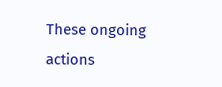These ongoing actions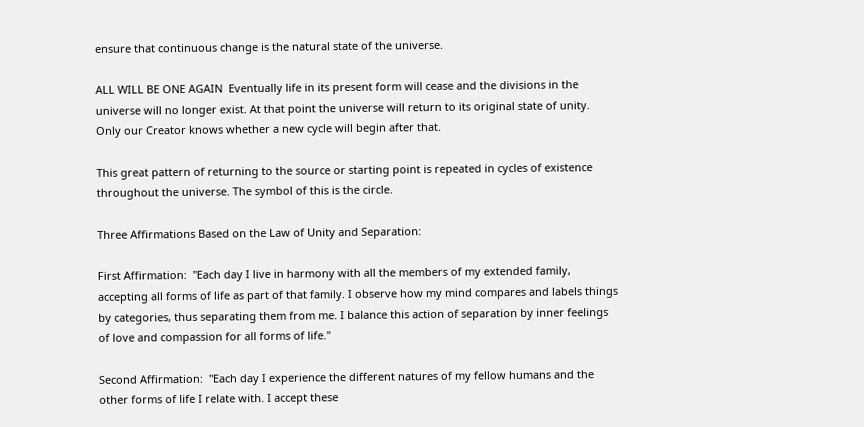ensure that continuous change is the natural state of the universe.

ALL WILL BE ONE AGAIN  Eventually life in its present form will cease and the divisions in the universe will no longer exist. At that point the universe will return to its original state of unity. Only our Creator knows whether a new cycle will begin after that.

This great pattern of returning to the source or starting point is repeated in cycles of existence throughout the universe. The symbol of this is the circle.

Three Affirmations Based on the Law of Unity and Separation:

First Affirmation:  "Each day I live in harmony with all the members of my extended family, accepting all forms of life as part of that family. I observe how my mind compares and labels things by categories, thus separating them from me. I balance this action of separation by inner feelings of love and compassion for all forms of life."

Second Affirmation:  "Each day I experience the different natures of my fellow humans and the other forms of life I relate with. I accept these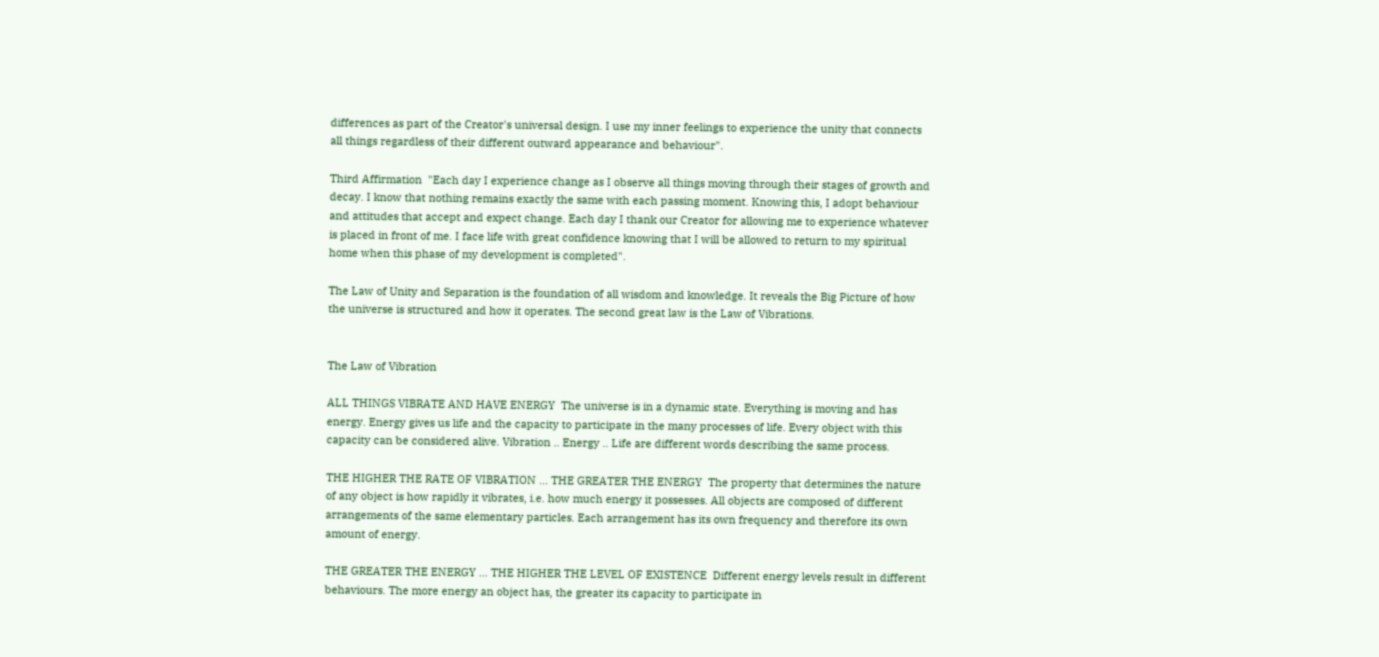differences as part of the Creator's universal design. I use my inner feelings to experience the unity that connects all things regardless of their different outward appearance and behaviour".

Third Affirmation  "Each day I experience change as I observe all things moving through their stages of growth and decay. I know that nothing remains exactly the same with each passing moment. Knowing this, I adopt behaviour and attitudes that accept and expect change. Each day I thank our Creator for allowing me to experience whatever is placed in front of me. I face life with great confidence knowing that I will be allowed to return to my spiritual home when this phase of my development is completed".

The Law of Unity and Separation is the foundation of all wisdom and knowledge. It reveals the Big Picture of how the universe is structured and how it operates. The second great law is the Law of Vibrations.


The Law of Vibration

ALL THINGS VIBRATE AND HAVE ENERGY  The universe is in a dynamic state. Everything is moving and has energy. Energy gives us life and the capacity to participate in the many processes of life. Every object with this capacity can be considered alive. Vibration .. Energy .. Life are different words describing the same process.

THE HIGHER THE RATE OF VIBRATION ... THE GREATER THE ENERGY  The property that determines the nature of any object is how rapidly it vibrates, i.e. how much energy it possesses. All objects are composed of different arrangements of the same elementary particles. Each arrangement has its own frequency and therefore its own amount of energy.

THE GREATER THE ENERGY ... THE HIGHER THE LEVEL OF EXISTENCE  Different energy levels result in different behaviours. The more energy an object has, the greater its capacity to participate in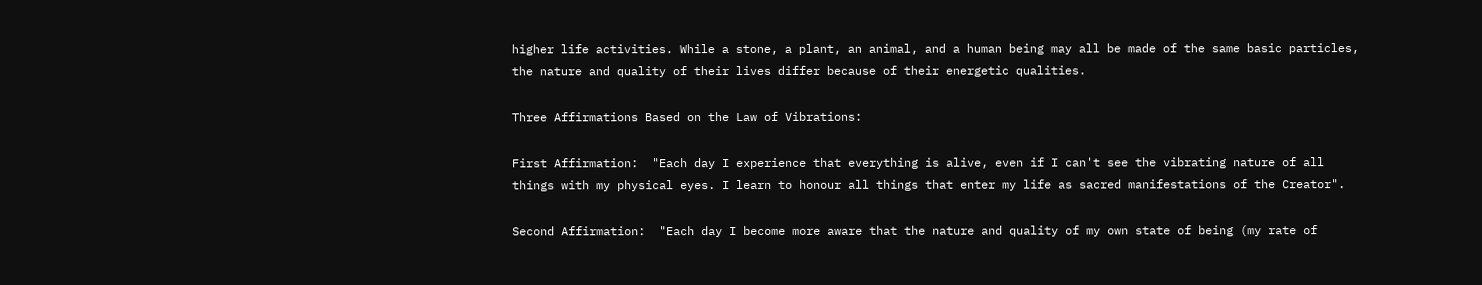higher life activities. While a stone, a plant, an animal, and a human being may all be made of the same basic particles, the nature and quality of their lives differ because of their energetic qualities.

Three Affirmations Based on the Law of Vibrations:

First Affirmation:  "Each day I experience that everything is alive, even if I can't see the vibrating nature of all things with my physical eyes. I learn to honour all things that enter my life as sacred manifestations of the Creator".

Second Affirmation:  "Each day I become more aware that the nature and quality of my own state of being (my rate of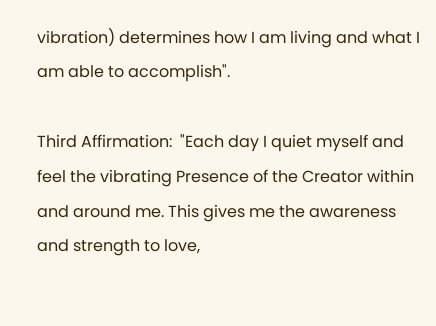vibration) determines how I am living and what I am able to accomplish".

Third Affirmation:  "Each day I quiet myself and feel the vibrating Presence of the Creator within and around me. This gives me the awareness and strength to love,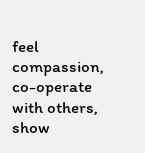feel compassion, co-operate with others, show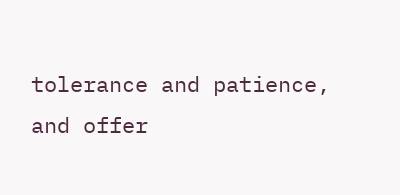tolerance and patience, and offer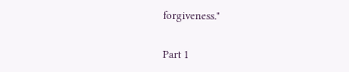forgiveness."


Part 1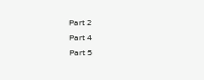Part 2
Part 4
Part 5